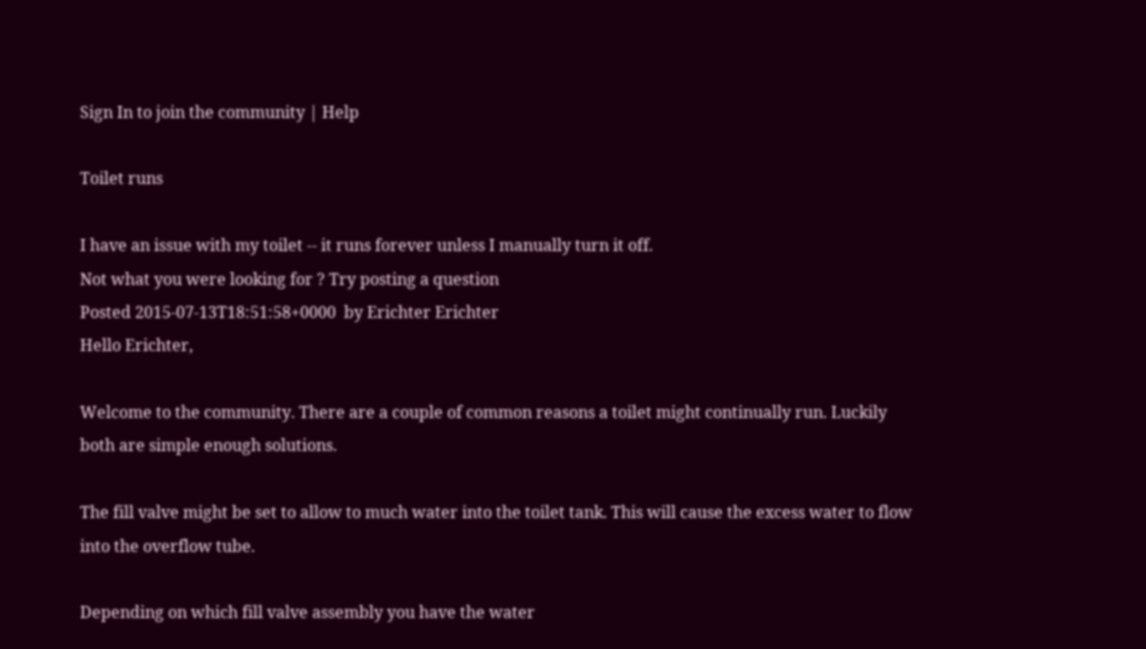Sign In to join the community | Help

Toilet runs

I have an issue with my toilet -- it runs forever unless I manually turn it off.
Not what you were looking for ? Try posting a question
Posted 2015-07-13T18:51:58+0000  by Erichter Erichter
Hello Erichter,

Welcome to the community. There are a couple of common reasons a toilet might continually run. Luckily both are simple enough solutions.

The fill valve might be set to allow to much water into the toilet tank. This will cause the excess water to flow into the overflow tube.

Depending on which fill valve assembly you have the water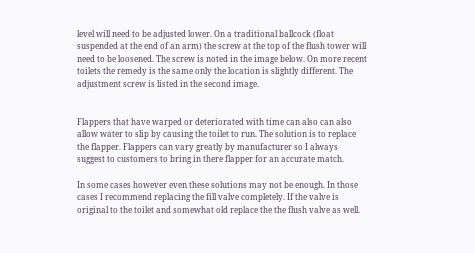level will need to be adjusted lower. On a traditional ballcock (float suspended at the end of an arm) the screw at the top of the flush tower will need to be loosened. The screw is noted in the image below. On more recent toilets the remedy is the same only the location is slightly different. The adjustment screw is listed in the second image.


Flappers that have warped or deteriorated with time can also can also allow water to slip by causing the toilet to run. The solution is to replace the flapper. Flappers can vary greatly by manufacturer so I always suggest to customers to bring in there flapper for an accurate match.

In some cases however even these solutions may not be enough. In those cases I recommend replacing the fill valve completely. If the valve is original to the toilet and somewhat old replace the the flush valve as well.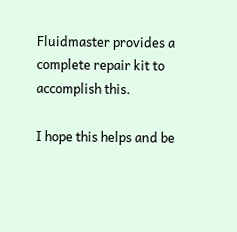Fluidmaster provides a complete repair kit to accomplish this.

I hope this helps and be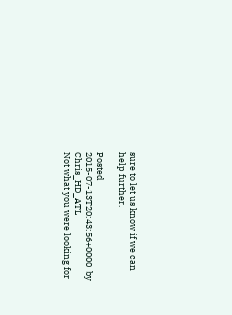sure to let us know if we can help further.

Posted 2015-07-13T20:43:56+0000  by Chris_HD_ATL
Not what you were looking for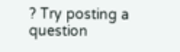? Try posting a question